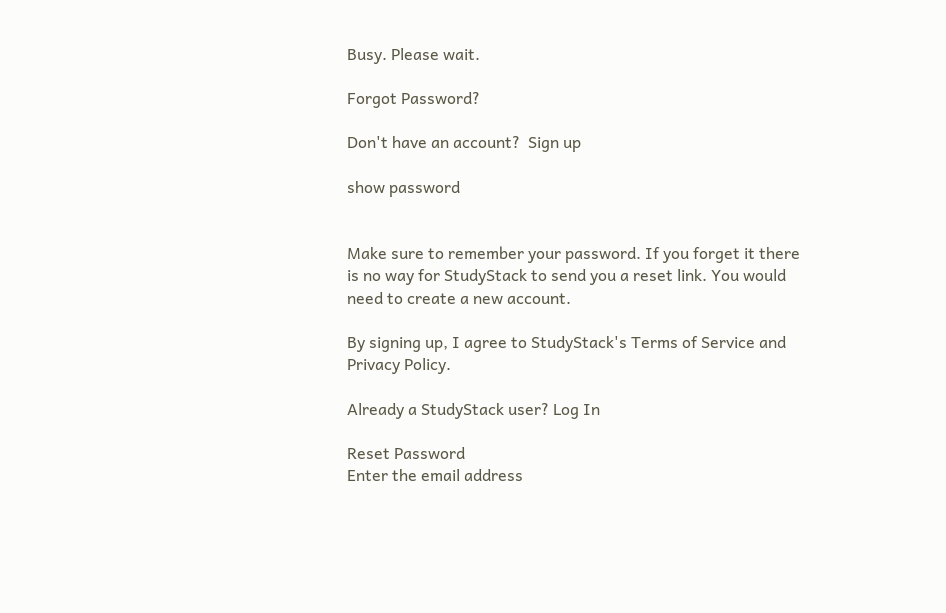Busy. Please wait.

Forgot Password?

Don't have an account?  Sign up

show password


Make sure to remember your password. If you forget it there is no way for StudyStack to send you a reset link. You would need to create a new account.

By signing up, I agree to StudyStack's Terms of Service and Privacy Policy.

Already a StudyStack user? Log In

Reset Password
Enter the email address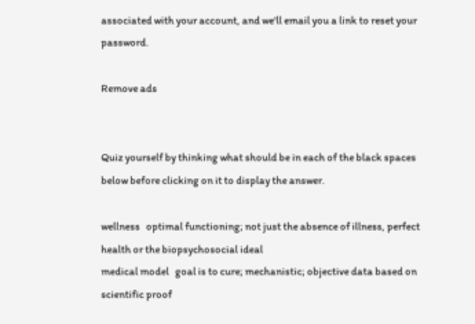associated with your account, and we'll email you a link to reset your password.

Remove ads


Quiz yourself by thinking what should be in each of the black spaces below before clicking on it to display the answer.

wellness   optimal functioning; not just the absence of illness, perfect health or the biopsychosocial ideal
medical model   goal is to cure; mechanistic; objective data based on scientific proof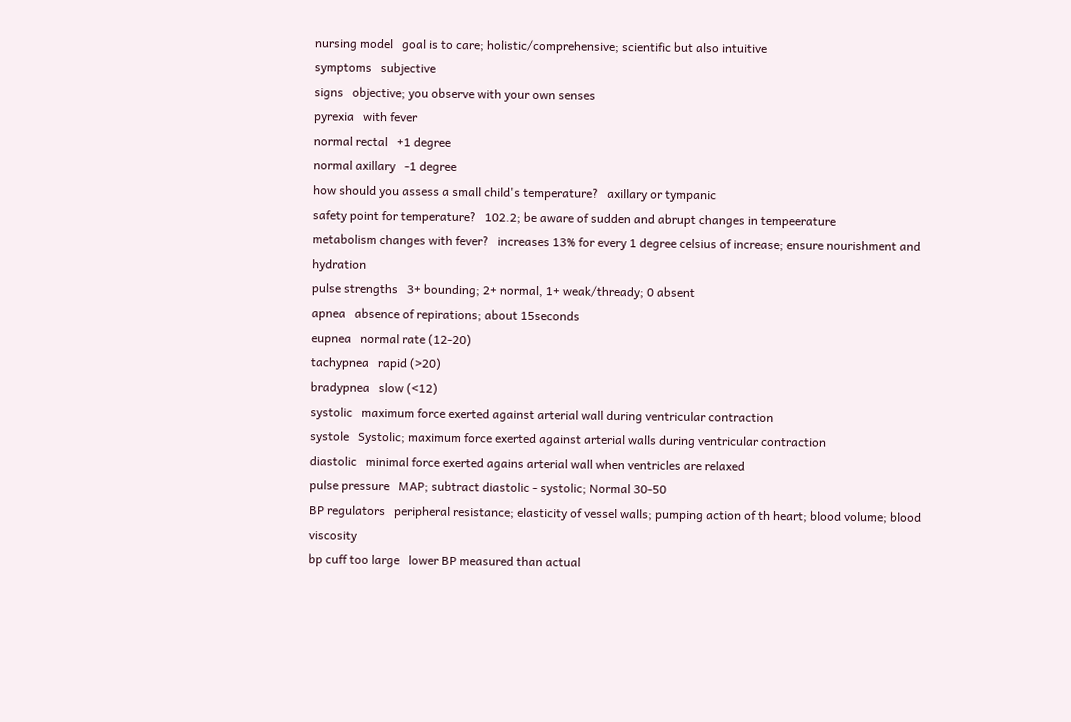nursing model   goal is to care; holistic/comprehensive; scientific but also intuitive
symptoms   subjective
signs   objective; you observe with your own senses
pyrexia   with fever
normal rectal   +1 degree
normal axillary   -1 degree
how should you assess a small child's temperature?   axillary or tympanic
safety point for temperature?   102.2; be aware of sudden and abrupt changes in tempeerature
metabolism changes with fever?   increases 13% for every 1 degree celsius of increase; ensure nourishment and hydration
pulse strengths   3+ bounding; 2+ normal, 1+ weak/thready; 0 absent
apnea   absence of repirations; about 15seconds
eupnea   normal rate (12-20)
tachypnea   rapid (>20)
bradypnea   slow (<12)
systolic   maximum force exerted against arterial wall during ventricular contraction
systole   Systolic; maximum force exerted against arterial walls during ventricular contraction
diastolic   minimal force exerted agains arterial wall when ventricles are relaxed
pulse pressure   MAP; subtract diastolic - systolic; Normal 30-50
BP regulators   peripheral resistance; elasticity of vessel walls; pumping action of th heart; blood volume; blood viscosity
bp cuff too large   lower BP measured than actual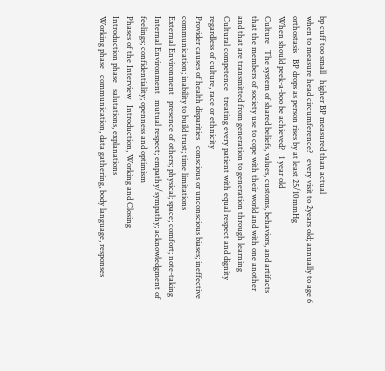bp cuff too small   higher BP measured than actual
when to measure head circumference?   every visit to 2years old; annually to age 6
orthostasis   BP drops as person rises by at least 25/10mmHg
When should peek-a-boo be achieved?   1 year old
Culture   The system of shared beliefs, values, customs, behaviors, and artifacts that the members of society use to cope with their world and with one another and that are transmitted from generation to generation through learning
Cultural competence   treating every patient with equal respect and dignity regardless of culture, race or ethnicity
Provider causes of health disparities   conscious or unconscious biases; ineffective communication; inability to build trust; time limitations
External Environment   presence of others; physical; space; comfort; note-taking
Internal Environment   mutual respect; empathy/sympathy; acknowledgment of feelings; confidentiality; openness and optimism
Phases of the Interview   Introduction, Working and Closing
Introduction phase   salutations, explanations
Working phase   communication, data gathering, body language, responses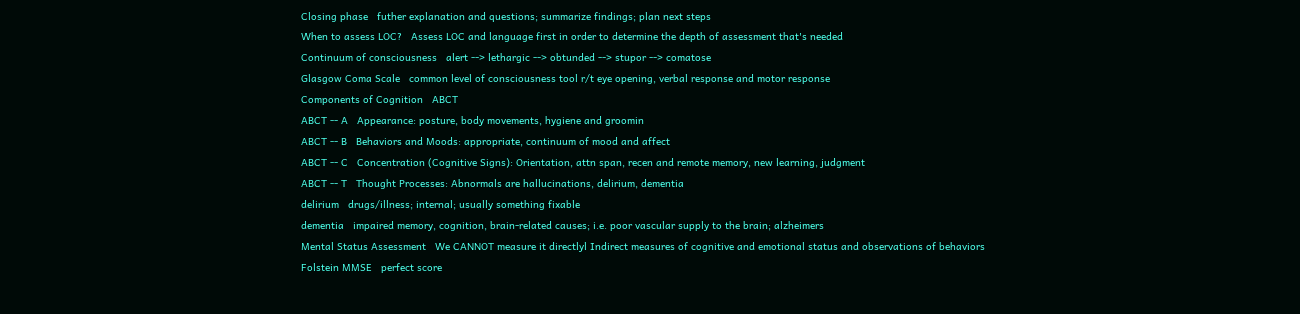Closing phase   futher explanation and questions; summarize findings; plan next steps
When to assess LOC?   Assess LOC and language first in order to determine the depth of assessment that's needed
Continuum of consciousness   alert --> lethargic --> obtunded --> stupor --> comatose
Glasgow Coma Scale   common level of consciousness tool r/t eye opening, verbal response and motor response
Components of Cognition   ABCT
ABCT -- A   Appearance: posture, body movements, hygiene and groomin
ABCT -- B   Behaviors and Moods: appropriate, continuum of mood and affect
ABCT -- C   Concentration (Cognitive Signs): Orientation, attn span, recen and remote memory, new learning, judgment
ABCT -- T   Thought Processes: Abnormals are hallucinations, delirium, dementia
delirium   drugs/illness; internal; usually something fixable
dementia   impaired memory, cognition, brain-related causes; i.e. poor vascular supply to the brain; alzheimers
Mental Status Assessment   We CANNOT measure it directlyl Indirect measures of cognitive and emotional status and observations of behaviors
Folstein MMSE   perfect score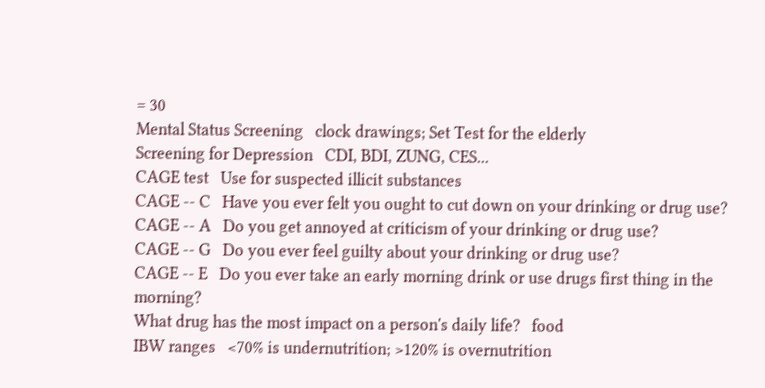= 30
Mental Status Screening   clock drawings; Set Test for the elderly
Screening for Depression   CDI, BDI, ZUNG, CES...
CAGE test   Use for suspected illicit substances
CAGE -- C   Have you ever felt you ought to cut down on your drinking or drug use?
CAGE -- A   Do you get annoyed at criticism of your drinking or drug use?
CAGE -- G   Do you ever feel guilty about your drinking or drug use?
CAGE -- E   Do you ever take an early morning drink or use drugs first thing in the morning?
What drug has the most impact on a person's daily life?   food
IBW ranges   <70% is undernutrition; >120% is overnutrition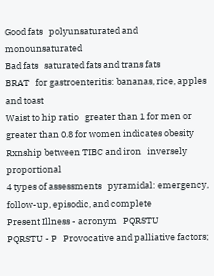Good fats   polyunsaturated and monounsaturated
Bad fats   saturated fats and trans fats
BRAT   for gastroenteritis: bananas, rice, apples and toast
Waist to hip ratio   greater than 1 for men or greater than 0.8 for women indicates obesity
Rxnship between TIBC and iron   inversely proportional
4 types of assessments   pyramidal: emergency, follow-up, episodic, and complete
Present Illness - acronym   PQRSTU
PQRSTU - P   Provocative and palliative factors;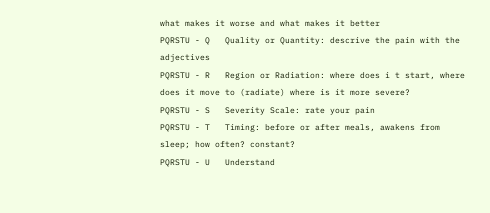what makes it worse and what makes it better
PQRSTU - Q   Quality or Quantity: descrive the pain with the adjectives
PQRSTU - R   Region or Radiation: where does i t start, where does it move to (radiate) where is it more severe?
PQRSTU - S   Severity Scale: rate your pain
PQRSTU - T   Timing: before or after meals, awakens from sleep; how often? constant?
PQRSTU - U   Understand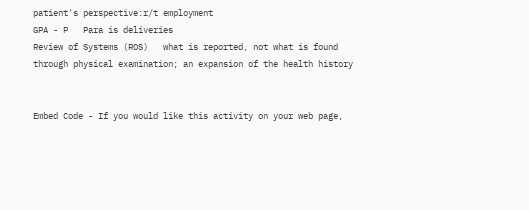patient's perspective:r/t employment
GPA - P   Para is deliveries
Review of Systems (ROS)   what is reported, not what is found through physical examination; an expansion of the health history


Embed Code - If you would like this activity on your web page,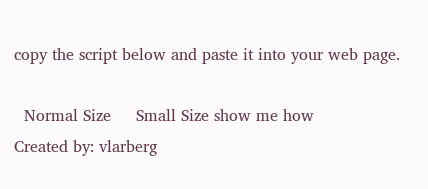copy the script below and paste it into your web page.

  Normal Size     Small Size show me how
Created by: vlarberg